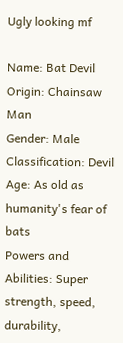Ugly looking mf

Name: Bat Devil
Origin: Chainsaw Man
Gender: Male
Classification: Devil
Age: As old as humanity's fear of bats
Powers and Abilities: Super strength, speed, durability,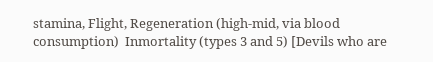stamina, Flight, Regeneration (high-mid, via blood consumption)  Inmortality (types 3 and 5) [Devils who are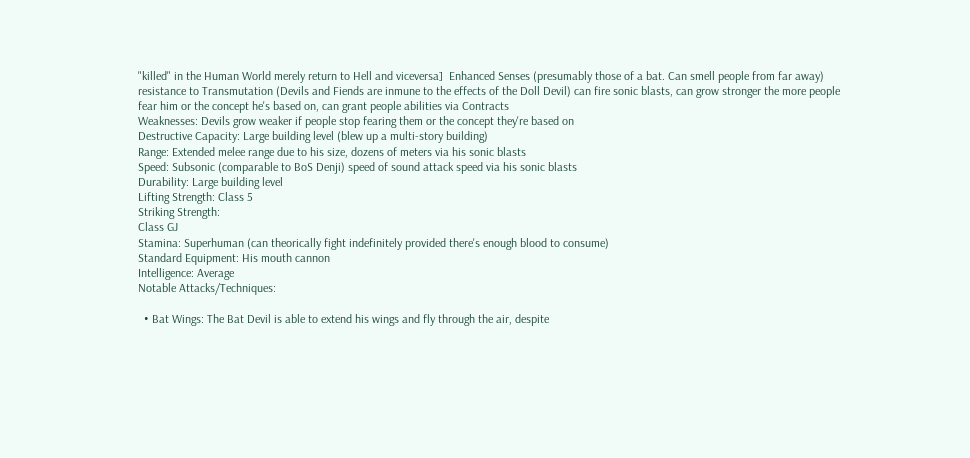"killed" in the Human World merely return to Hell and viceversa]  Enhanced Senses (presumably those of a bat. Can smell people from far away) resistance to Transmutation (Devils and Fiends are inmune to the effects of the Doll Devil) can fire sonic blasts, can grow stronger the more people fear him or the concept he's based on, can grant people abilities via Contracts
Weaknesses: Devils grow weaker if people stop fearing them or the concept they're based on
Destructive Capacity: Large building level (blew up a multi-story building)
Range: Extended melee range due to his size, dozens of meters via his sonic blasts
Speed: Subsonic (comparable to BoS Denji) speed of sound attack speed via his sonic blasts
Durability: Large building level
Lifting Strength: Class 5
Striking Strength:
Class GJ
Stamina: Superhuman (can theorically fight indefinitely provided there's enough blood to consume)
Standard Equipment: His mouth cannon
Intelligence: Average
Notable Attacks/Techniques:

  • Bat Wings: The Bat Devil is able to extend his wings and fly through the air, despite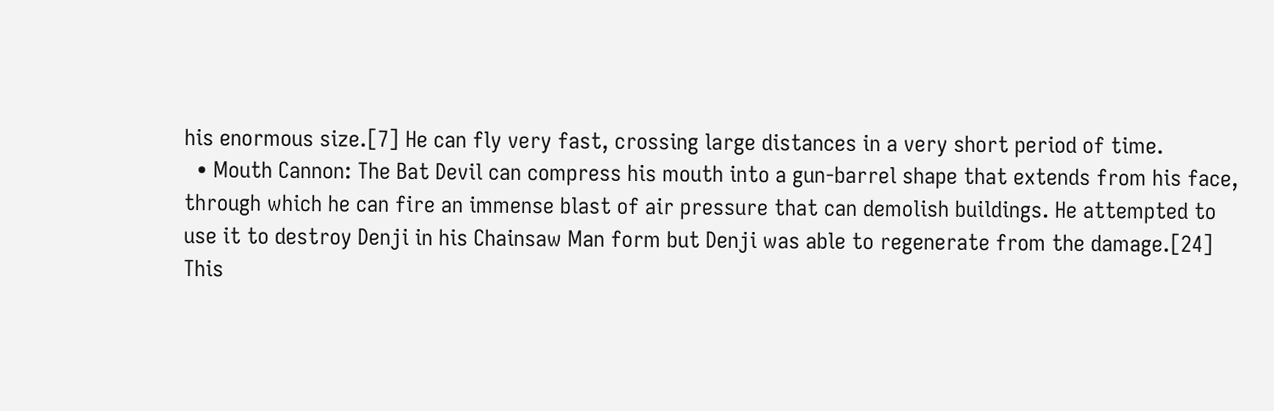his enormous size.[7] He can fly very fast, crossing large distances in a very short period of time.
  • Mouth Cannon: The Bat Devil can compress his mouth into a gun-barrel shape that extends from his face, through which he can fire an immense blast of air pressure that can demolish buildings. He attempted to use it to destroy Denji in his Chainsaw Man form but Denji was able to regenerate from the damage.[24] This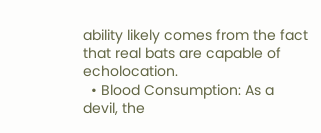ability likely comes from the fact that real bats are capable of echolocation.
  • Blood Consumption: As a devil, the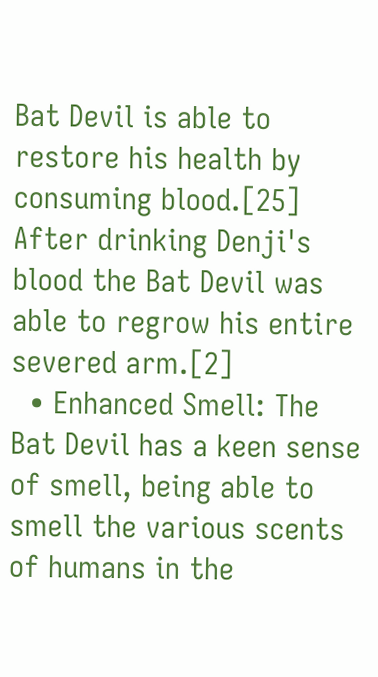Bat Devil is able to restore his health by consuming blood.[25] After drinking Denji's blood the Bat Devil was able to regrow his entire severed arm.[2]
  • Enhanced Smell: The Bat Devil has a keen sense of smell, being able to smell the various scents of humans in the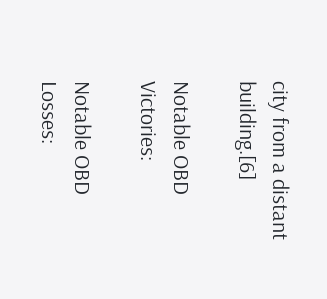city from a distant building.[6]

Notable OBD Victories:

Notable OBD Losses: